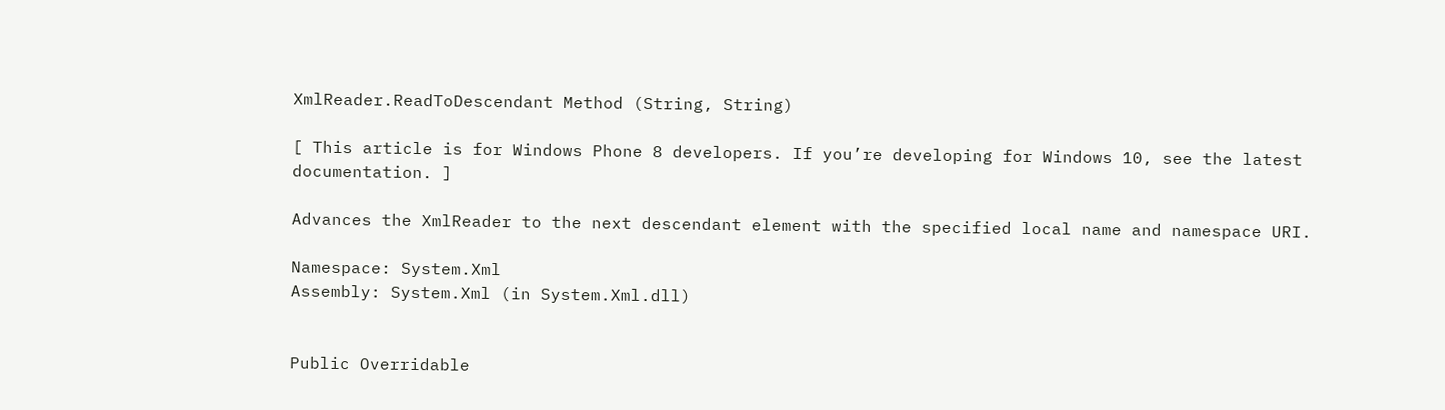XmlReader.ReadToDescendant Method (String, String)

[ This article is for Windows Phone 8 developers. If you’re developing for Windows 10, see the latest documentation. ]

Advances the XmlReader to the next descendant element with the specified local name and namespace URI.

Namespace: System.Xml
Assembly: System.Xml (in System.Xml.dll)


Public Overridable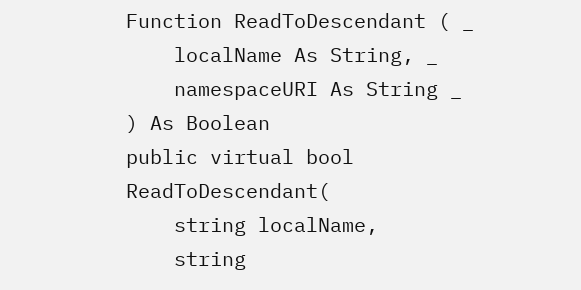Function ReadToDescendant ( _
    localName As String, _
    namespaceURI As String _
) As Boolean
public virtual bool ReadToDescendant(
    string localName,
    string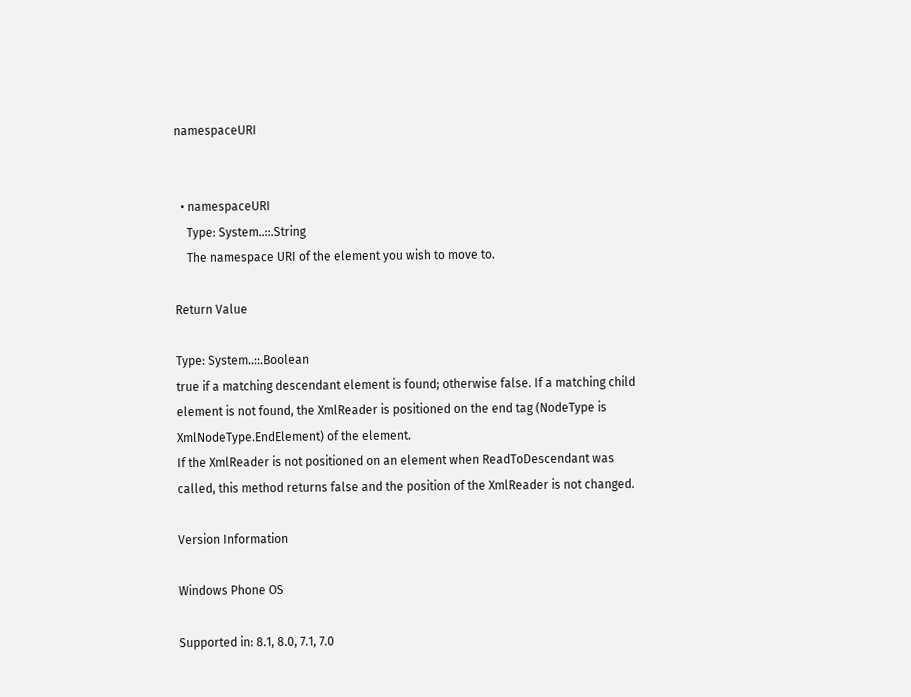namespaceURI


  • namespaceURI
    Type: System..::.String
    The namespace URI of the element you wish to move to.

Return Value

Type: System..::.Boolean
true if a matching descendant element is found; otherwise false. If a matching child element is not found, the XmlReader is positioned on the end tag (NodeType is XmlNodeType.EndElement) of the element.
If the XmlReader is not positioned on an element when ReadToDescendant was called, this method returns false and the position of the XmlReader is not changed.

Version Information

Windows Phone OS

Supported in: 8.1, 8.0, 7.1, 7.0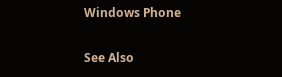Windows Phone

See Also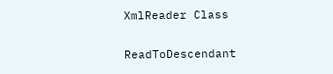XmlReader Class

ReadToDescendant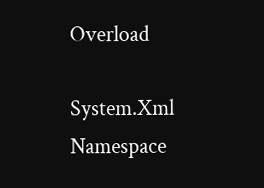Overload

System.Xml Namespace